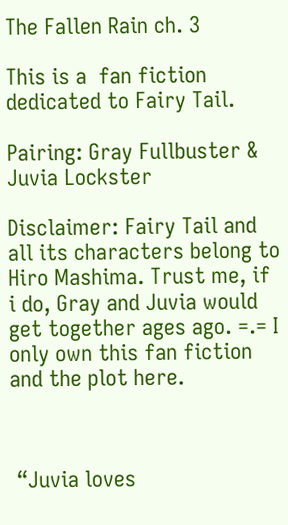The Fallen Rain ch. 3

This is a  fan fiction dedicated to Fairy Tail.

Pairing: Gray Fullbuster & Juvia Lockster

Disclaimer: Fairy Tail and all its characters belong to Hiro Mashima. Trust me, if i do, Gray and Juvia would get together ages ago. =.= I only own this fan fiction and the plot here.



 “Juvia loves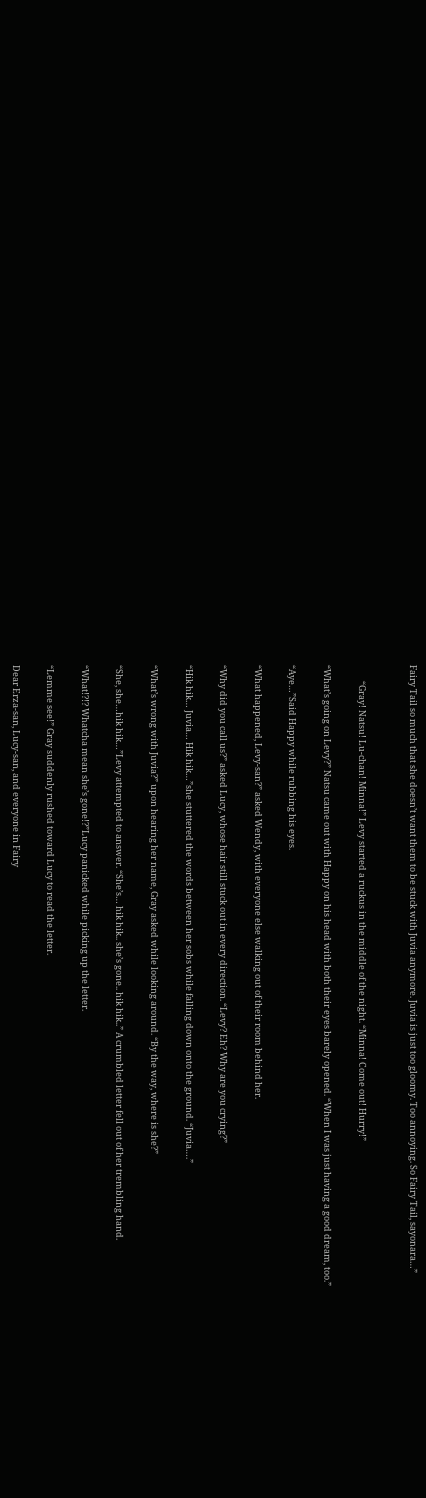Fairy Tail so much that she doesn’t want them to be stuck with Juvia anymore. Juvia is just too gloomy. Too annoying. So Fairy Tail, sayonara…”


        “Gray! Natsu! Lu-chan! Minna!” Levy started a ruckus in the middle of the night. “Minna! Come out! Hurry!”

“What’s going on Levy?” Natsu came out with Happy on his head with both their eyes barely opened. “When I was just having a good dream, too.”

“Aye…”Said Happy while rubbing his eyes.

“What happened, Levy-san?” asked Wendy, with everyone else walking out of their room behind her.

“Why did you call us?” asked Lucy, whose hair still stuck out in every direction. “Levy? Eh? Why are you crying?”

“Hik hik… Juvia… Hik hik…”she stuttered the words between her sobs while falling down onto the ground. “Juvia….”

“What’s wrong with Juvia?” upon hearing her name, Gray asked while looking around. “By the way, where is she?”

“She, she…hik hik…”Levy attempted to answer. “She’s… hik hik.. she’s gone.. hik hik..” A crumbled letter fell out of her trembling hand.

“What!?!? Whatcha mean she’s gone!?”Lucy panicked while picking up the letter.

“Lemme see!” Gray suddenly rushed toward Lucy to read the letter.

Dear Erza-san, Lucy-san, and everyone in Fairy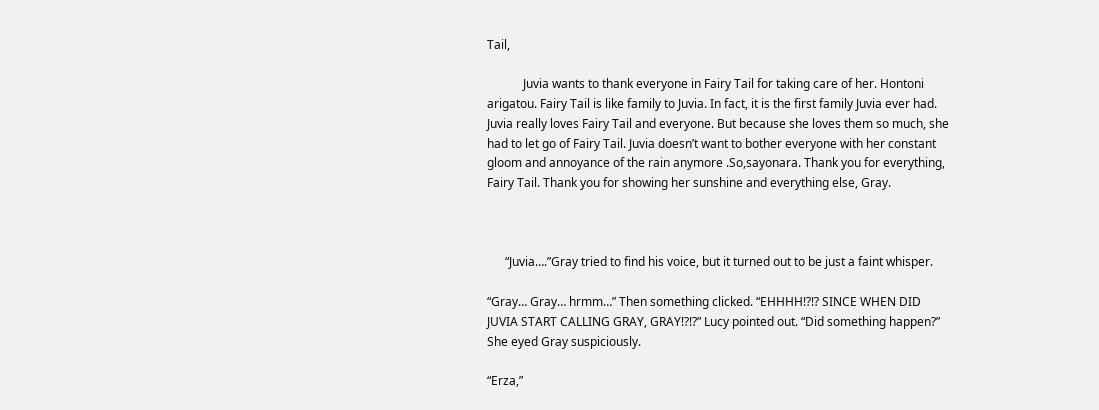Tail,

            Juvia wants to thank everyone in Fairy Tail for taking care of her. Hontoni arigatou. Fairy Tail is like family to Juvia. In fact, it is the first family Juvia ever had. Juvia really loves Fairy Tail and everyone. But because she loves them so much, she had to let go of Fairy Tail. Juvia doesn’t want to bother everyone with her constant gloom and annoyance of the rain anymore .So,sayonara. Thank you for everything, Fairy Tail. Thank you for showing her sunshine and everything else, Gray.



      “Juvia….”Gray tried to find his voice, but it turned out to be just a faint whisper.

“Gray… Gray… hrmm…” Then something clicked. “EHHHH!?!? SINCE WHEN DID JUVIA START CALLING GRAY, GRAY!?!?” Lucy pointed out. “Did something happen?” She eyed Gray suspiciously.

“Erza,”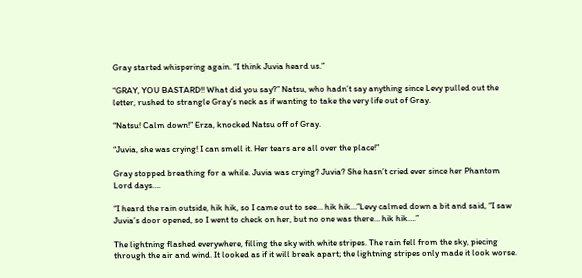Gray started whispering again. “I think Juvia heard us.”

“GRAY, YOU BASTARD!! What did you say?” Natsu, who hadn’t say anything since Levy pulled out the letter, rushed to strangle Gray’s neck as if wanting to take the very life out of Gray.

“Natsu! Calm down!” Erza, knocked Natsu off of Gray.

“Juvia, she was crying! I can smell it. Her tears are all over the place!”

Gray stopped breathing for a while. Juvia was crying? Juvia? She hasn’t cried ever since her Phantom Lord days….

“I heard the rain outside, hik hik, so I came out to see… hik hik…”Levy calmed down a bit and said, “I saw Juvia’s door opened, so I went to check on her, but no one was there… hik hik….”

The lightning flashed everywhere, filling the sky with white stripes. The rain fell from the sky, piecing through the air and wind. It looked as if it will break apart; the lightning stripes only made it look worse.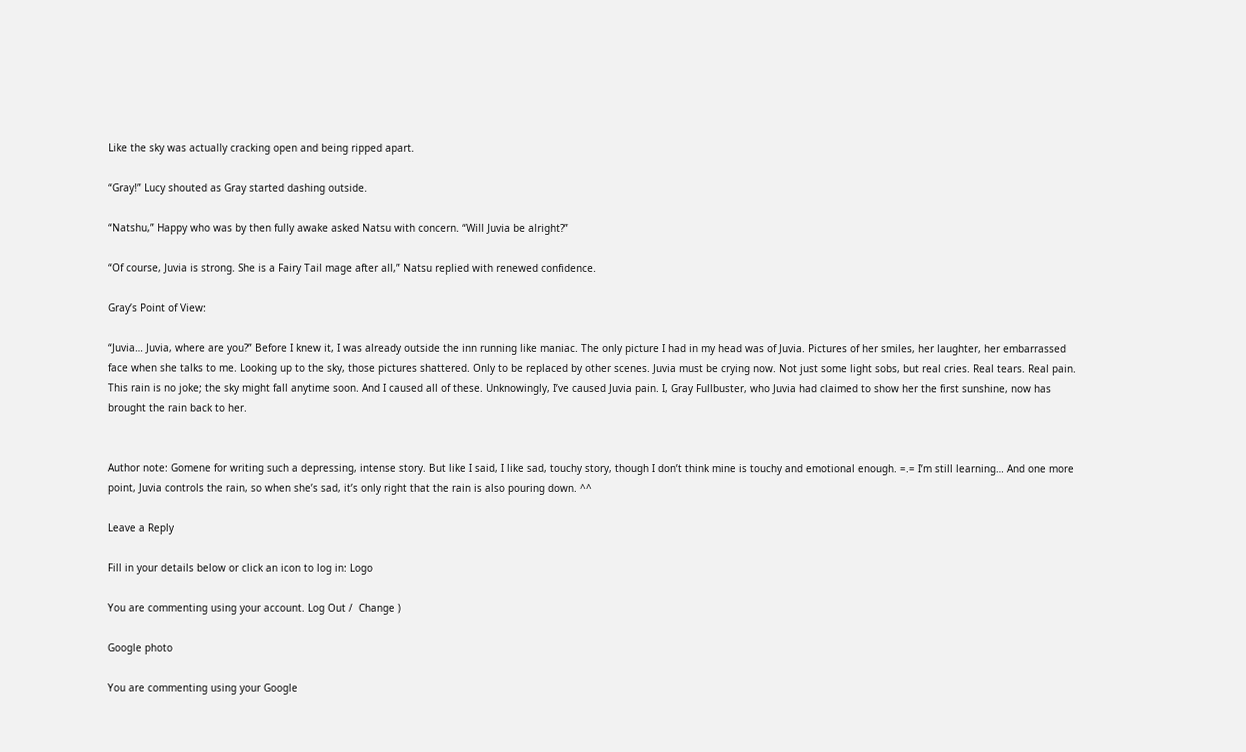Like the sky was actually cracking open and being ripped apart.

“Gray!” Lucy shouted as Gray started dashing outside.

“Natshu,” Happy who was by then fully awake asked Natsu with concern. “Will Juvia be alright?”

“Of course, Juvia is strong. She is a Fairy Tail mage after all,” Natsu replied with renewed confidence.

Gray’s Point of View:

“Juvia… Juvia, where are you?” Before I knew it, I was already outside the inn running like maniac. The only picture I had in my head was of Juvia. Pictures of her smiles, her laughter, her embarrassed face when she talks to me. Looking up to the sky, those pictures shattered. Only to be replaced by other scenes. Juvia must be crying now. Not just some light sobs, but real cries. Real tears. Real pain. This rain is no joke; the sky might fall anytime soon. And I caused all of these. Unknowingly, I’ve caused Juvia pain. I, Gray Fullbuster, who Juvia had claimed to show her the first sunshine, now has brought the rain back to her.


Author note: Gomene for writing such a depressing, intense story. But like I said, I like sad, touchy story, though I don’t think mine is touchy and emotional enough. =.= I’m still learning… And one more point, Juvia controls the rain, so when she’s sad, it’s only right that the rain is also pouring down. ^^

Leave a Reply

Fill in your details below or click an icon to log in: Logo

You are commenting using your account. Log Out /  Change )

Google photo

You are commenting using your Google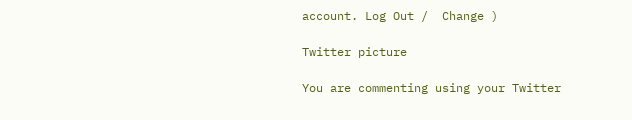account. Log Out /  Change )

Twitter picture

You are commenting using your Twitter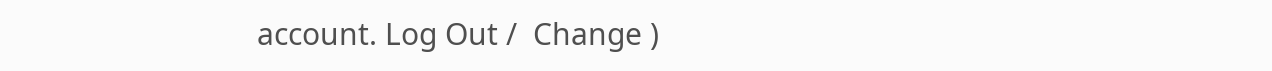account. Log Out /  Change )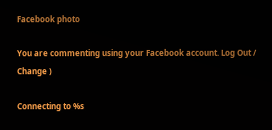Facebook photo

You are commenting using your Facebook account. Log Out /  Change )

Connecting to %s